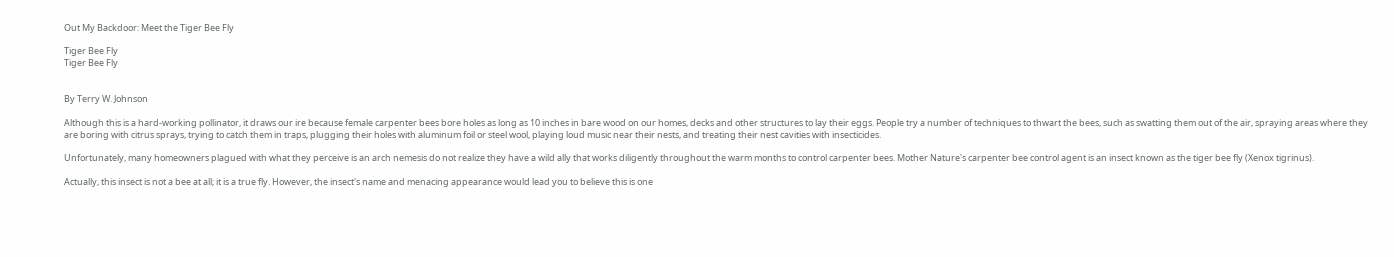Out My Backdoor: Meet the Tiger Bee Fly

Tiger Bee Fly
Tiger Bee Fly


By Terry W. Johnson

Although this is a hard-working pollinator, it draws our ire because female carpenter bees bore holes as long as 10 inches in bare wood on our homes, decks and other structures to lay their eggs. People try a number of techniques to thwart the bees, such as swatting them out of the air, spraying areas where they are boring with citrus sprays, trying to catch them in traps, plugging their holes with aluminum foil or steel wool, playing loud music near their nests, and treating their nest cavities with insecticides.

Unfortunately, many homeowners plagued with what they perceive is an arch nemesis do not realize they have a wild ally that works diligently throughout the warm months to control carpenter bees. Mother Nature's carpenter bee control agent is an insect known as the tiger bee fly (Xenox tigrinus).

Actually, this insect is not a bee at all; it is a true fly. However, the insect's name and menacing appearance would lead you to believe this is one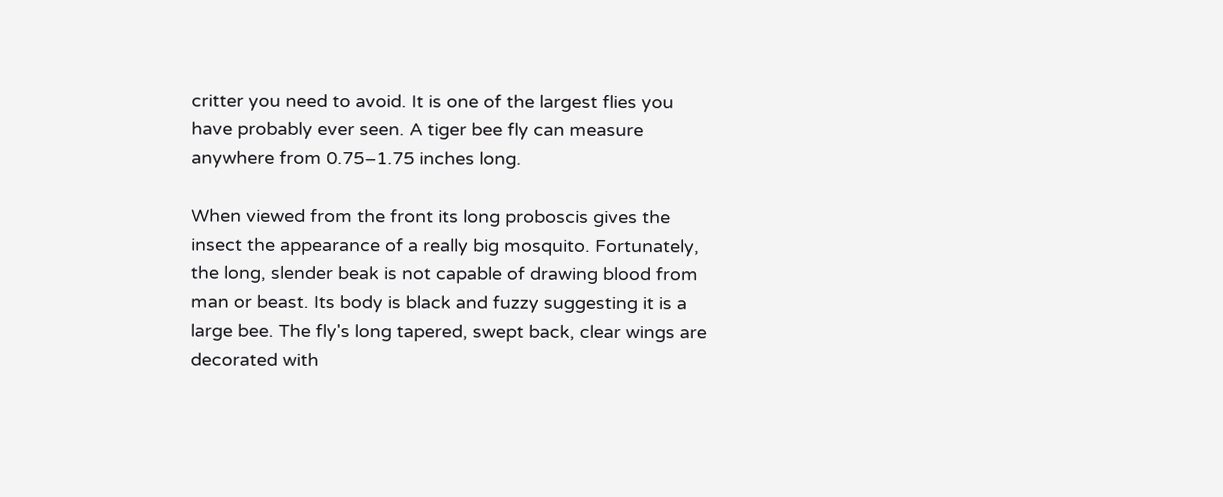critter you need to avoid. It is one of the largest flies you have probably ever seen. A tiger bee fly can measure anywhere from 0.75–1.75 inches long.

When viewed from the front its long proboscis gives the insect the appearance of a really big mosquito. Fortunately, the long, slender beak is not capable of drawing blood from man or beast. Its body is black and fuzzy suggesting it is a large bee. The fly's long tapered, swept back, clear wings are decorated with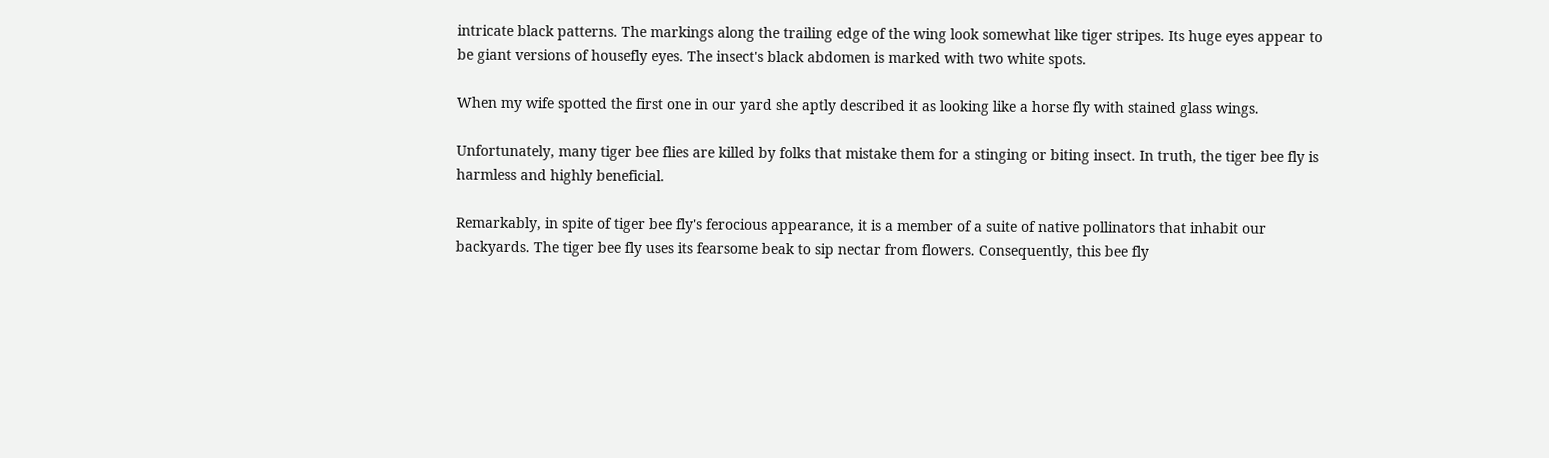intricate black patterns. The markings along the trailing edge of the wing look somewhat like tiger stripes. Its huge eyes appear to be giant versions of housefly eyes. The insect's black abdomen is marked with two white spots.

When my wife spotted the first one in our yard she aptly described it as looking like a horse fly with stained glass wings.

Unfortunately, many tiger bee flies are killed by folks that mistake them for a stinging or biting insect. In truth, the tiger bee fly is harmless and highly beneficial.

Remarkably, in spite of tiger bee fly's ferocious appearance, it is a member of a suite of native pollinators that inhabit our backyards. The tiger bee fly uses its fearsome beak to sip nectar from flowers. Consequently, this bee fly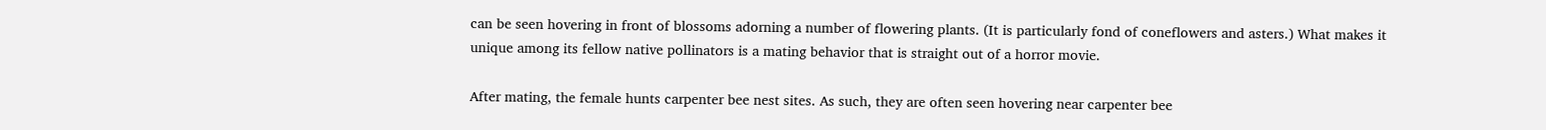can be seen hovering in front of blossoms adorning a number of flowering plants. (It is particularly fond of coneflowers and asters.) What makes it unique among its fellow native pollinators is a mating behavior that is straight out of a horror movie.

After mating, the female hunts carpenter bee nest sites. As such, they are often seen hovering near carpenter bee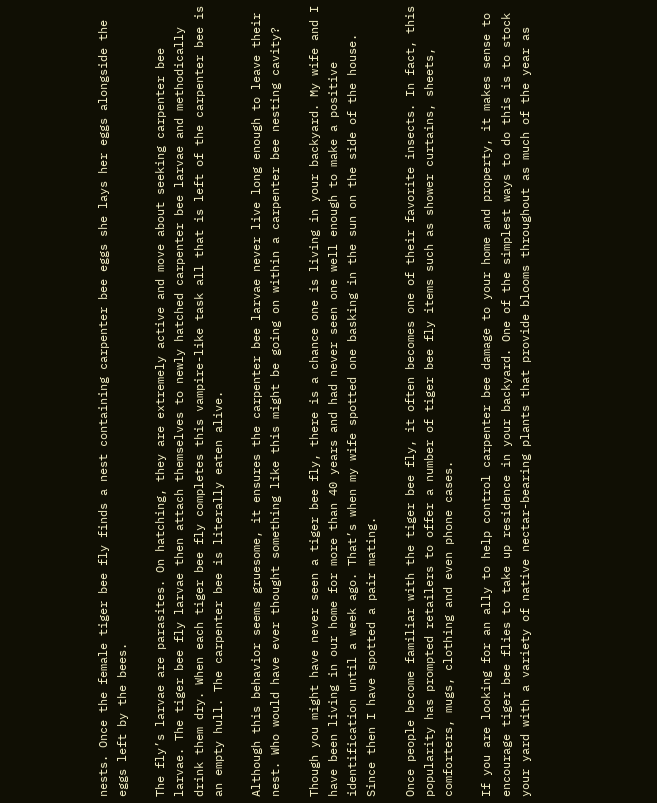nests. Once the female tiger bee fly finds a nest containing carpenter bee eggs she lays her eggs alongside the eggs left by the bees.

The fly’s larvae are parasites. On hatching, they are extremely active and move about seeking carpenter bee larvae. The tiger bee fly larvae then attach themselves to newly hatched carpenter bee larvae and methodically drink them dry. When each tiger bee fly completes this vampire-like task all that is left of the carpenter bee is an empty hull. The carpenter bee is literally eaten alive.

Although this behavior seems gruesome, it ensures the carpenter bee larvae never live long enough to leave their nest. Who would have ever thought something like this might be going on within a carpenter bee nesting cavity?

Though you might have never seen a tiger bee fly, there is a chance one is living in your backyard. My wife and I have been living in our home for more than 40 years and had never seen one well enough to make a positive identification until a week ago. That’s when my wife spotted one basking in the sun on the side of the house. Since then I have spotted a pair mating.

Once people become familiar with the tiger bee fly, it often becomes one of their favorite insects. In fact, this popularity has prompted retailers to offer a number of tiger bee fly items such as shower curtains, sheets, comforters, mugs, clothing and even phone cases.

If you are looking for an ally to help control carpenter bee damage to your home and property, it makes sense to encourage tiger bee flies to take up residence in your backyard. One of the simplest ways to do this is to stock your yard with a variety of native nectar-bearing plants that provide blooms throughout as much of the year as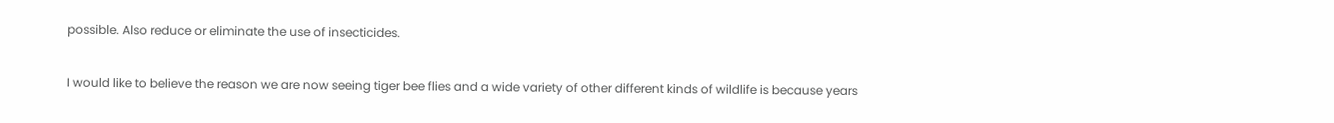possible. Also reduce or eliminate the use of insecticides.

I would like to believe the reason we are now seeing tiger bee flies and a wide variety of other different kinds of wildlife is because years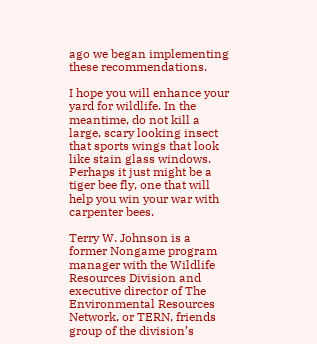ago we began implementing these recommendations.

I hope you will enhance your yard for wildlife. In the meantime, do not kill a large, scary looking insect that sports wings that look like stain glass windows. Perhaps it just might be a tiger bee fly, one that will help you win your war with carpenter bees.

Terry W. Johnson is a former Nongame program manager with the Wildlife Resources Division and executive director of The Environmental Resources Network, or TERN, friends group of the division’s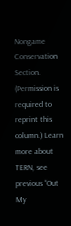Nongame Conservation Section. (Permission is required to reprint this column.) Learn more about TERN, see previous “Out My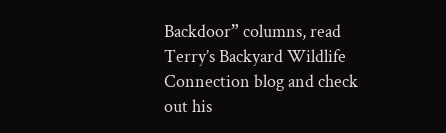Backdoor” columns, read Terry’s Backyard Wildlife Connection blog and check out his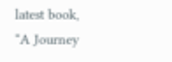latest book, “A Journey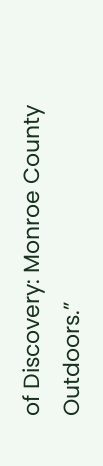of Discovery: Monroe County Outdoors.”